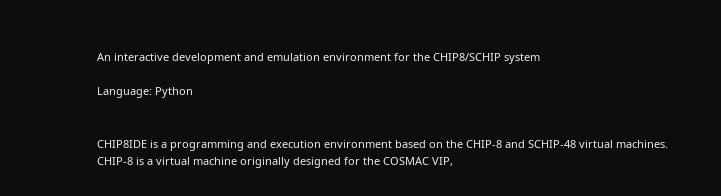An interactive development and emulation environment for the CHIP8/SCHIP system

Language: Python


CHIP8IDE is a programming and execution environment based on the CHIP-8 and SCHIP-48 virtual machines. CHIP-8 is a virtual machine originally designed for the COSMAC VIP,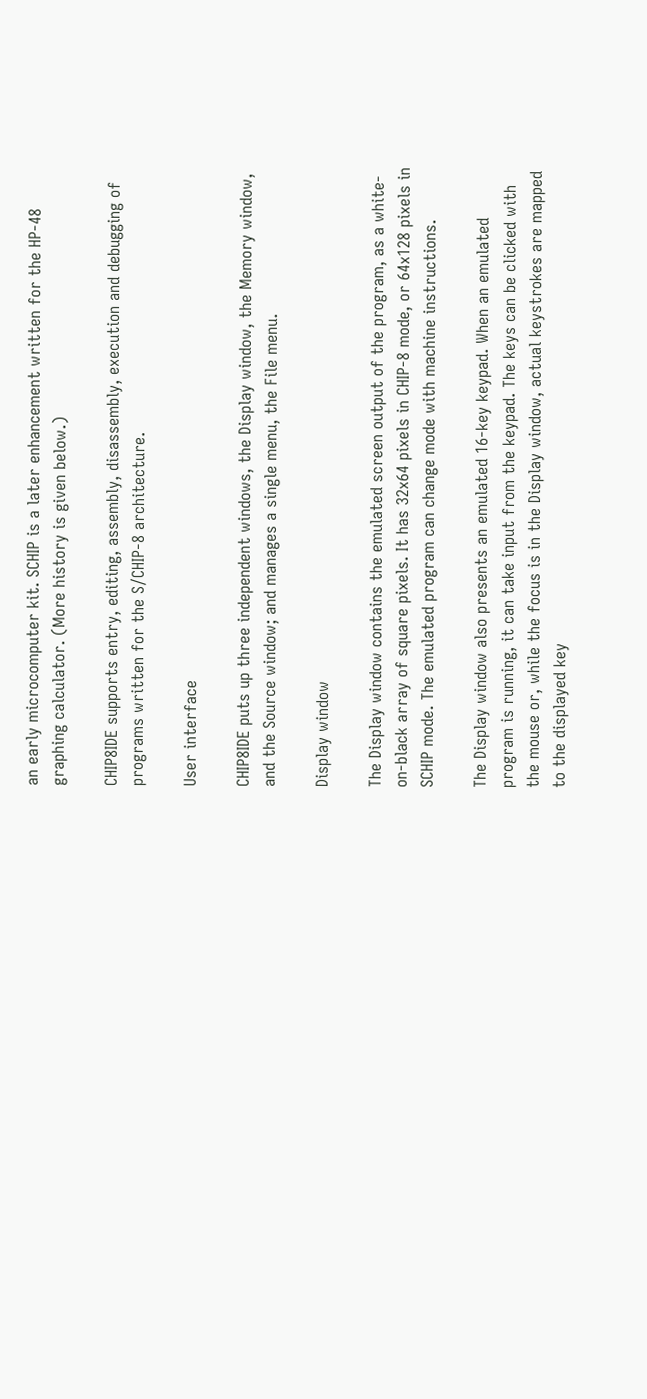an early microcomputer kit. SCHIP is a later enhancement written for the HP-48 graphing calculator. (More history is given below.)

CHIP8IDE supports entry, editing, assembly, disassembly, execution and debugging of programs written for the S/CHIP-8 architecture.

User interface

CHIP8IDE puts up three independent windows, the Display window, the Memory window, and the Source window; and manages a single menu, the File menu.

Display window

The Display window contains the emulated screen output of the program, as a white-on-black array of square pixels. It has 32x64 pixels in CHIP-8 mode, or 64x128 pixels in SCHIP mode. The emulated program can change mode with machine instructions.

The Display window also presents an emulated 16-key keypad. When an emulated program is running, it can take input from the keypad. The keys can be clicked with the mouse or, while the focus is in the Display window, actual keystrokes are mapped to the displayed key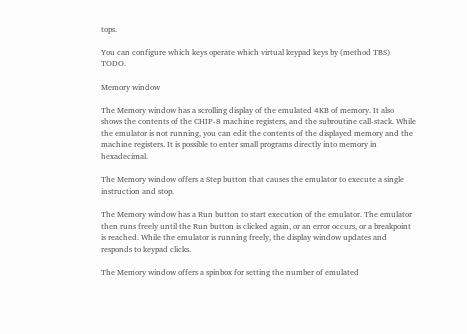tops.

You can configure which keys operate which virtual keypad keys by (method TBS) TODO.

Memory window

The Memory window has a scrolling display of the emulated 4KB of memory. It also shows the contents of the CHIP-8 machine registers, and the subroutine call-stack. While the emulator is not running, you can edit the contents of the displayed memory and the machine registers. It is possible to enter small programs directly into memory in hexadecimal.

The Memory window offers a Step button that causes the emulator to execute a single instruction and stop.

The Memory window has a Run button to start execution of the emulator. The emulator then runs freely until the Run button is clicked again, or an error occurs, or a breakpoint is reached. While the emulator is running freely, the display window updates and responds to keypad clicks.

The Memory window offers a spinbox for setting the number of emulated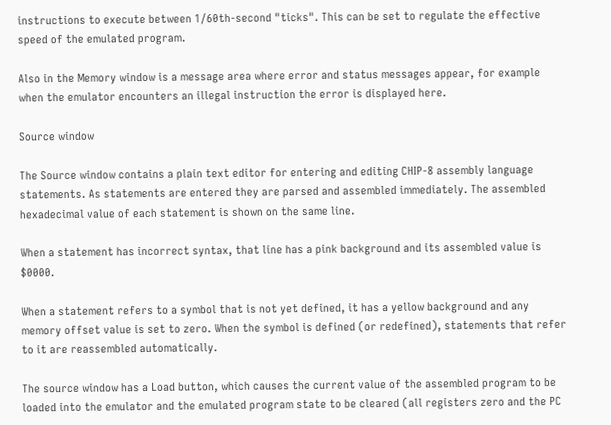instructions to execute between 1/60th-second "ticks". This can be set to regulate the effective speed of the emulated program.

Also in the Memory window is a message area where error and status messages appear, for example when the emulator encounters an illegal instruction the error is displayed here.

Source window

The Source window contains a plain text editor for entering and editing CHIP-8 assembly language statements. As statements are entered they are parsed and assembled immediately. The assembled hexadecimal value of each statement is shown on the same line.

When a statement has incorrect syntax, that line has a pink background and its assembled value is $0000.

When a statement refers to a symbol that is not yet defined, it has a yellow background and any memory offset value is set to zero. When the symbol is defined (or redefined), statements that refer to it are reassembled automatically.

The source window has a Load button, which causes the current value of the assembled program to be loaded into the emulator and the emulated program state to be cleared (all registers zero and the PC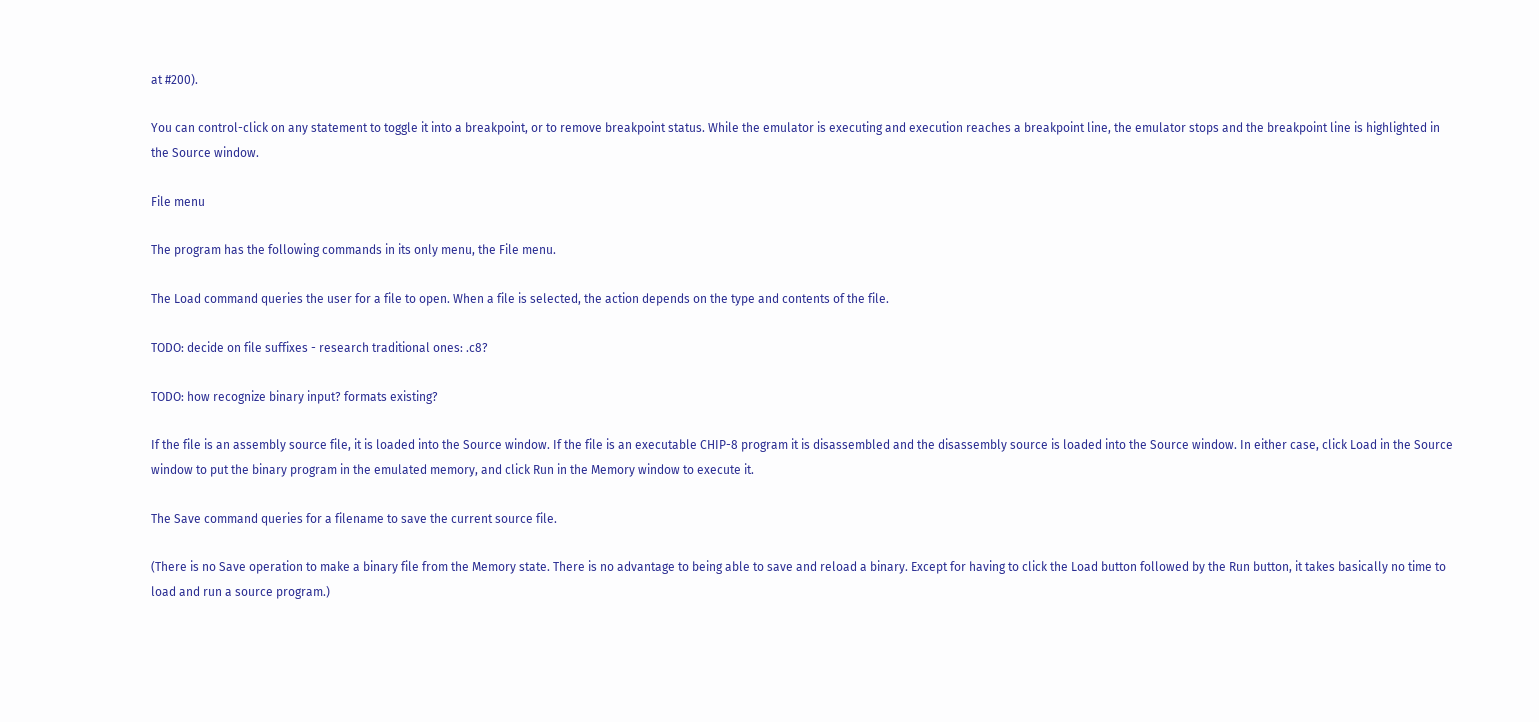at #200).

You can control-click on any statement to toggle it into a breakpoint, or to remove breakpoint status. While the emulator is executing and execution reaches a breakpoint line, the emulator stops and the breakpoint line is highlighted in the Source window.

File menu

The program has the following commands in its only menu, the File menu.

The Load command queries the user for a file to open. When a file is selected, the action depends on the type and contents of the file.

TODO: decide on file suffixes - research traditional ones: .c8?

TODO: how recognize binary input? formats existing?

If the file is an assembly source file, it is loaded into the Source window. If the file is an executable CHIP-8 program it is disassembled and the disassembly source is loaded into the Source window. In either case, click Load in the Source window to put the binary program in the emulated memory, and click Run in the Memory window to execute it.

The Save command queries for a filename to save the current source file.

(There is no Save operation to make a binary file from the Memory state. There is no advantage to being able to save and reload a binary. Except for having to click the Load button followed by the Run button, it takes basically no time to load and run a source program.)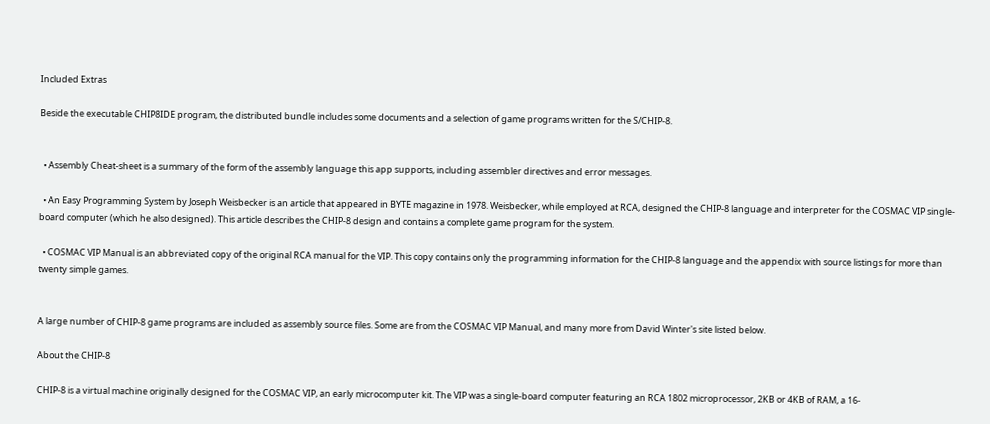Included Extras

Beside the executable CHIP8IDE program, the distributed bundle includes some documents and a selection of game programs written for the S/CHIP-8.


  • Assembly Cheat-sheet is a summary of the form of the assembly language this app supports, including assembler directives and error messages.

  • An Easy Programming System by Joseph Weisbecker is an article that appeared in BYTE magazine in 1978. Weisbecker, while employed at RCA, designed the CHIP-8 language and interpreter for the COSMAC VIP single-board computer (which he also designed). This article describes the CHIP-8 design and contains a complete game program for the system.

  • COSMAC VIP Manual is an abbreviated copy of the original RCA manual for the VIP. This copy contains only the programming information for the CHIP-8 language and the appendix with source listings for more than twenty simple games.


A large number of CHIP-8 game programs are included as assembly source files. Some are from the COSMAC VIP Manual, and many more from David Winter's site listed below.

About the CHIP-8

CHIP-8 is a virtual machine originally designed for the COSMAC VIP, an early microcomputer kit. The VIP was a single-board computer featuring an RCA 1802 microprocessor, 2KB or 4KB of RAM, a 16-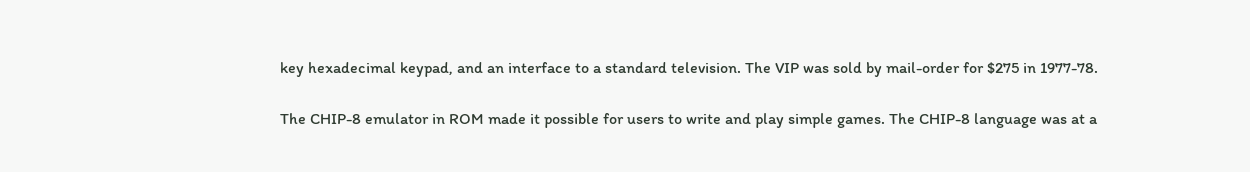key hexadecimal keypad, and an interface to a standard television. The VIP was sold by mail-order for $275 in 1977-78.

The CHIP-8 emulator in ROM made it possible for users to write and play simple games. The CHIP-8 language was at a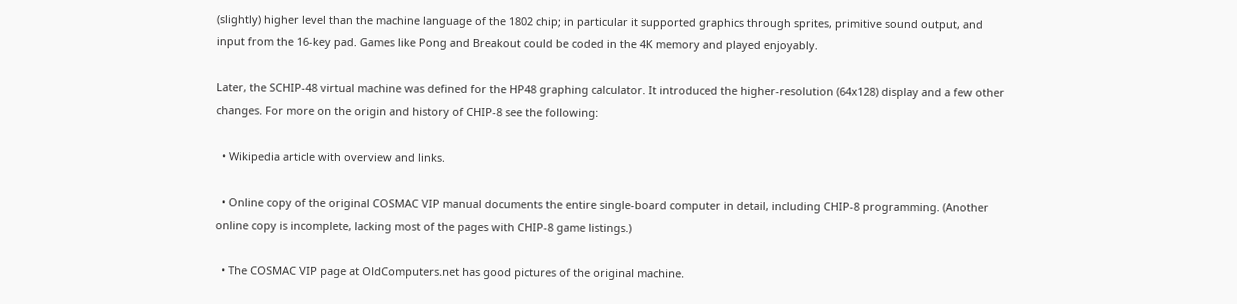(slightly) higher level than the machine language of the 1802 chip; in particular it supported graphics through sprites, primitive sound output, and input from the 16-key pad. Games like Pong and Breakout could be coded in the 4K memory and played enjoyably.

Later, the SCHIP-48 virtual machine was defined for the HP48 graphing calculator. It introduced the higher-resolution (64x128) display and a few other changes. For more on the origin and history of CHIP-8 see the following:

  • Wikipedia article with overview and links.

  • Online copy of the original COSMAC VIP manual documents the entire single-board computer in detail, including CHIP-8 programming. (Another online copy is incomplete, lacking most of the pages with CHIP-8 game listings.)

  • The COSMAC VIP page at OldComputers.net has good pictures of the original machine.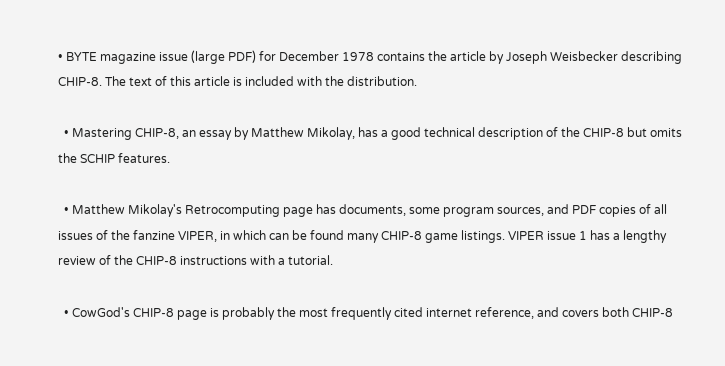• BYTE magazine issue (large PDF) for December 1978 contains the article by Joseph Weisbecker describing CHIP-8. The text of this article is included with the distribution.

  • Mastering CHIP-8, an essay by Matthew Mikolay, has a good technical description of the CHIP-8 but omits the SCHIP features.

  • Matthew Mikolay's Retrocomputing page has documents, some program sources, and PDF copies of all issues of the fanzine VIPER, in which can be found many CHIP-8 game listings. VIPER issue 1 has a lengthy review of the CHIP-8 instructions with a tutorial.

  • CowGod's CHIP-8 page is probably the most frequently cited internet reference, and covers both CHIP-8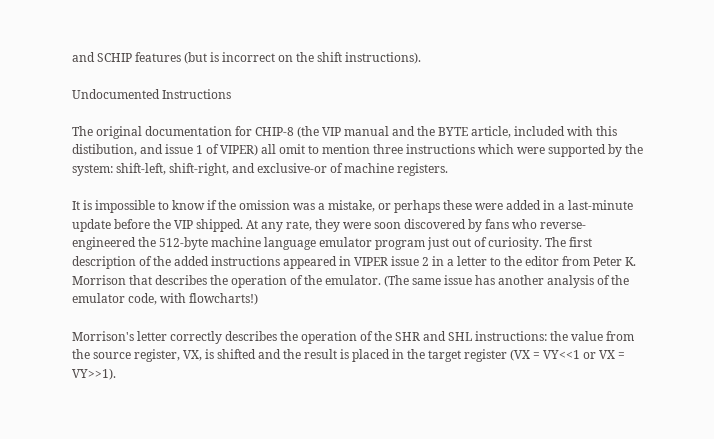and SCHIP features (but is incorrect on the shift instructions).

Undocumented Instructions

The original documentation for CHIP-8 (the VIP manual and the BYTE article, included with this distibution, and issue 1 of VIPER) all omit to mention three instructions which were supported by the system: shift-left, shift-right, and exclusive-or of machine registers.

It is impossible to know if the omission was a mistake, or perhaps these were added in a last-minute update before the VIP shipped. At any rate, they were soon discovered by fans who reverse-engineered the 512-byte machine language emulator program just out of curiosity. The first description of the added instructions appeared in VIPER issue 2 in a letter to the editor from Peter K. Morrison that describes the operation of the emulator. (The same issue has another analysis of the emulator code, with flowcharts!)

Morrison's letter correctly describes the operation of the SHR and SHL instructions: the value from the source register, VX, is shifted and the result is placed in the target register (VX = VY<<1 or VX = VY>>1).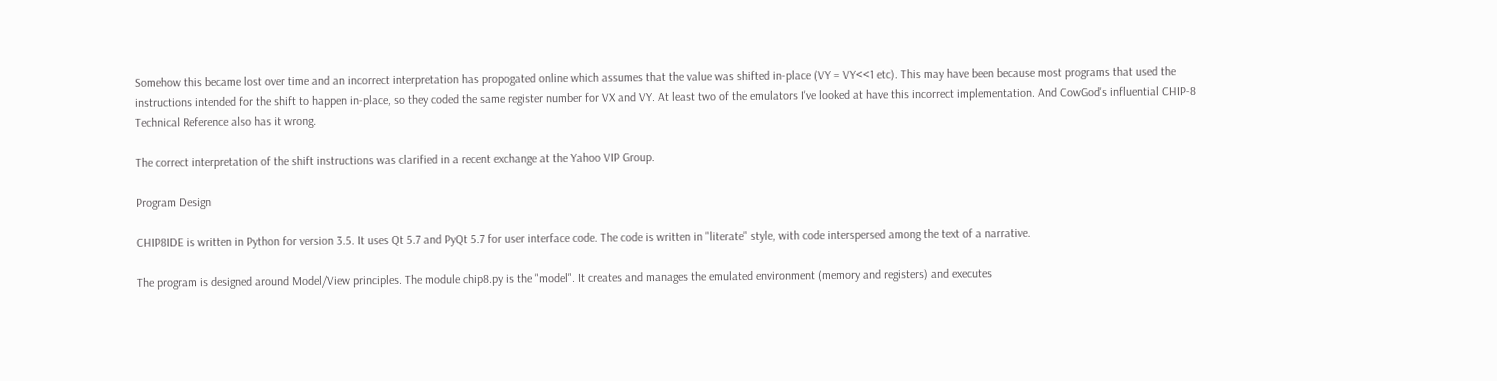Somehow this became lost over time and an incorrect interpretation has propogated online which assumes that the value was shifted in-place (VY = VY<<1 etc). This may have been because most programs that used the instructions intended for the shift to happen in-place, so they coded the same register number for VX and VY. At least two of the emulators I've looked at have this incorrect implementation. And CowGod's influential CHIP-8 Technical Reference also has it wrong.

The correct interpretation of the shift instructions was clarified in a recent exchange at the Yahoo VIP Group.

Program Design

CHIP8IDE is written in Python for version 3.5. It uses Qt 5.7 and PyQt 5.7 for user interface code. The code is written in "literate" style, with code interspersed among the text of a narrative.

The program is designed around Model/View principles. The module chip8.py is the "model". It creates and manages the emulated environment (memory and registers) and executes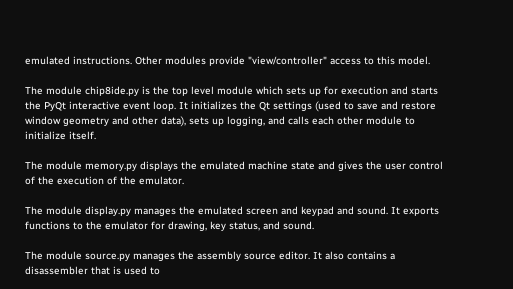emulated instructions. Other modules provide "view/controller" access to this model.

The module chip8ide.py is the top level module which sets up for execution and starts the PyQt interactive event loop. It initializes the Qt settings (used to save and restore window geometry and other data), sets up logging, and calls each other module to initialize itself.

The module memory.py displays the emulated machine state and gives the user control of the execution of the emulator.

The module display.py manages the emulated screen and keypad and sound. It exports functions to the emulator for drawing, key status, and sound.

The module source.py manages the assembly source editor. It also contains a disassembler that is used to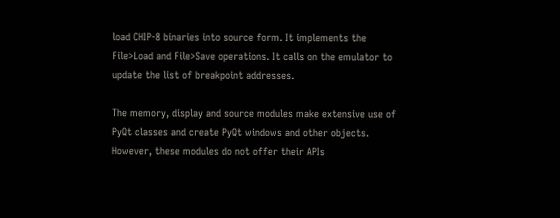load CHIP-8 binaries into source form. It implements the File>Load and File>Save operations. It calls on the emulator to update the list of breakpoint addresses.

The memory, display and source modules make extensive use of PyQt classes and create PyQt windows and other objects. However, these modules do not offer their APIs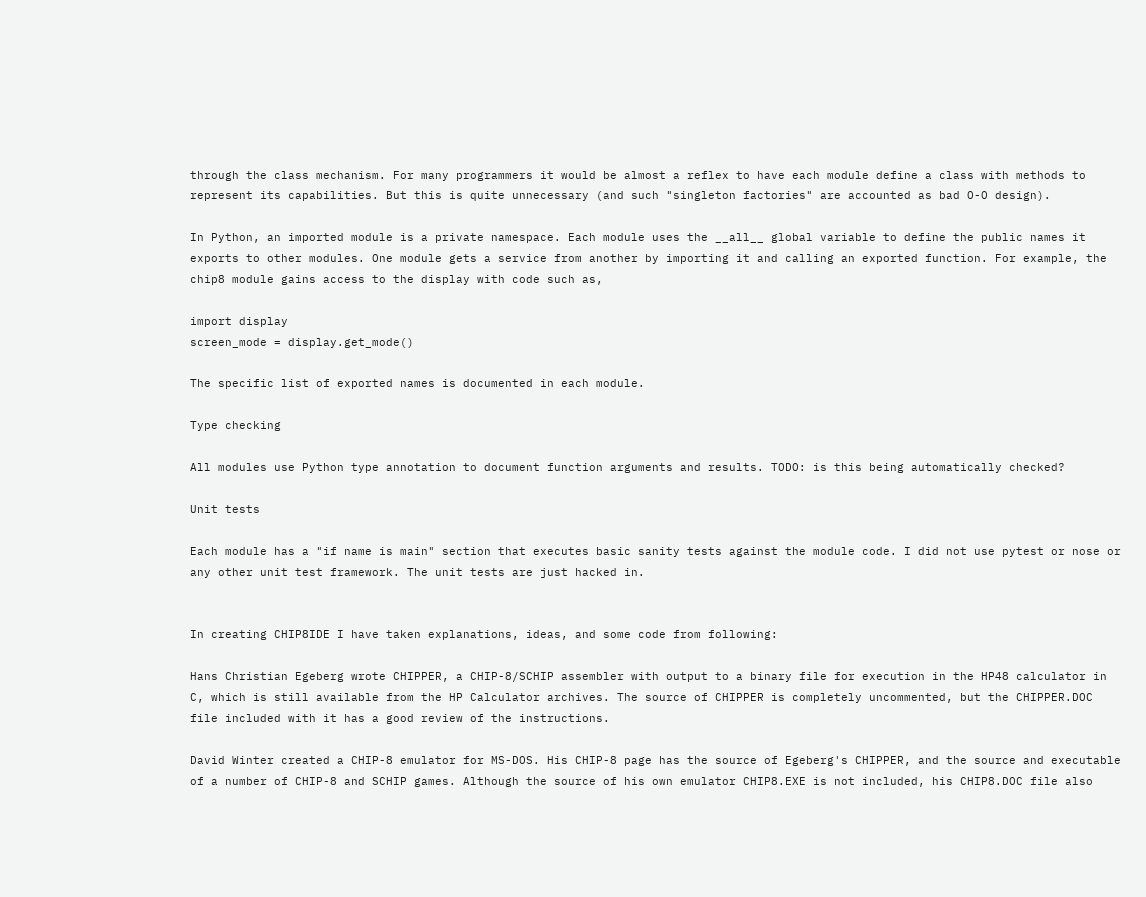through the class mechanism. For many programmers it would be almost a reflex to have each module define a class with methods to represent its capabilities. But this is quite unnecessary (and such "singleton factories" are accounted as bad O-O design).

In Python, an imported module is a private namespace. Each module uses the __all__ global variable to define the public names it exports to other modules. One module gets a service from another by importing it and calling an exported function. For example, the chip8 module gains access to the display with code such as,

import display
screen_mode = display.get_mode()

The specific list of exported names is documented in each module.

Type checking

All modules use Python type annotation to document function arguments and results. TODO: is this being automatically checked?

Unit tests

Each module has a "if name is main" section that executes basic sanity tests against the module code. I did not use pytest or nose or any other unit test framework. The unit tests are just hacked in.


In creating CHIP8IDE I have taken explanations, ideas, and some code from following:

Hans Christian Egeberg wrote CHIPPER, a CHIP-8/SCHIP assembler with output to a binary file for execution in the HP48 calculator in C, which is still available from the HP Calculator archives. The source of CHIPPER is completely uncommented, but the CHIPPER.DOC file included with it has a good review of the instructions.

David Winter created a CHIP-8 emulator for MS-DOS. His CHIP-8 page has the source of Egeberg's CHIPPER, and the source and executable of a number of CHIP-8 and SCHIP games. Although the source of his own emulator CHIP8.EXE is not included, his CHIP8.DOC file also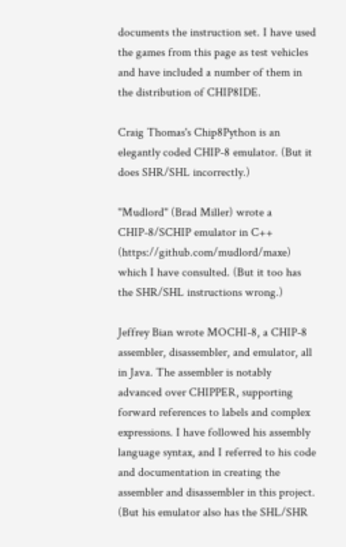documents the instruction set. I have used the games from this page as test vehicles and have included a number of them in the distribution of CHIP8IDE.

Craig Thomas's Chip8Python is an elegantly coded CHIP-8 emulator. (But it does SHR/SHL incorrectly.)

"Mudlord" (Brad Miller) wrote a CHIP-8/SCHIP emulator in C++ (https://github.com/mudlord/maxe) which I have consulted. (But it too has the SHR/SHL instructions wrong.)

Jeffrey Bian wrote MOCHI-8, a CHIP-8 assembler, disassembler, and emulator, all in Java. The assembler is notably advanced over CHIPPER, supporting forward references to labels and complex expressions. I have followed his assembly language syntax, and I referred to his code and documentation in creating the assembler and disassembler in this project. (But his emulator also has the SHL/SHR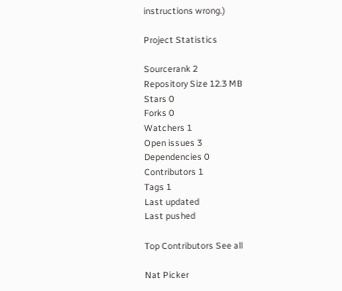instructions wrong.)

Project Statistics

Sourcerank 2
Repository Size 12.3 MB
Stars 0
Forks 0
Watchers 1
Open issues 3
Dependencies 0
Contributors 1
Tags 1
Last updated
Last pushed

Top Contributors See all

Nat Picker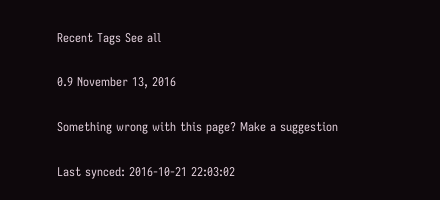Recent Tags See all

0.9 November 13, 2016

Something wrong with this page? Make a suggestion

Last synced: 2016-10-21 22:03:02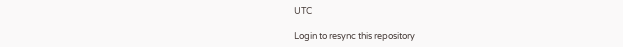UTC

Login to resync this repository